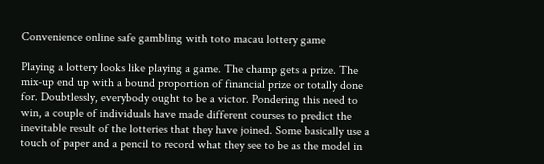Convenience online safe gambling with toto macau lottery game

Playing a lottery looks like playing a game. The champ gets a prize. The mix-up end up with a bound proportion of financial prize or totally done for. Doubtlessly, everybody ought to be a victor. Pondering this need to win, a couple of individuals have made different courses to predict the inevitable result of the lotteries that they have joined. Some basically use a touch of paper and a pencil to record what they see to be as the model in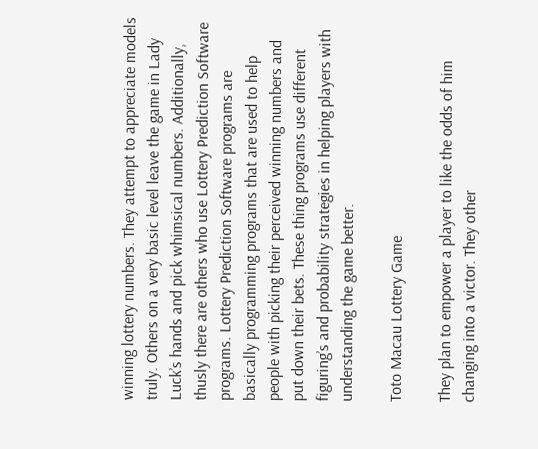winning lottery numbers. They attempt to appreciate models truly. Others on a very basic level leave the game in Lady Luck’s hands and pick whimsical numbers. Additionally, thusly there are others who use Lottery Prediction Software programs. Lottery Prediction Software programs are basically programming programs that are used to help people with picking their perceived winning numbers and put down their bets. These thing programs use different figuring’s and probability strategies in helping players with understanding the game better.

Toto Macau Lottery Game

They plan to empower a player to like the odds of him changing into a victor. They other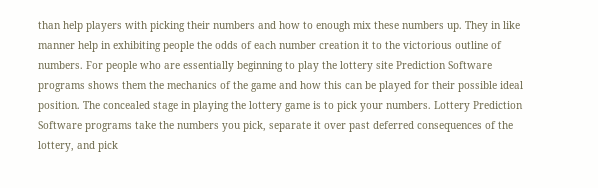than help players with picking their numbers and how to enough mix these numbers up. They in like manner help in exhibiting people the odds of each number creation it to the victorious outline of numbers. For people who are essentially beginning to play the lottery site Prediction Software programs shows them the mechanics of the game and how this can be played for their possible ideal position. The concealed stage in playing the lottery game is to pick your numbers. Lottery Prediction Software programs take the numbers you pick, separate it over past deferred consequences of the lottery, and pick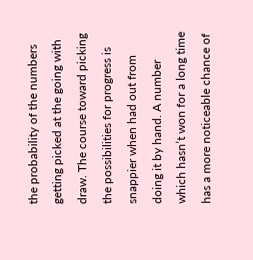the probability of the numbers getting picked at the going with draw. The course toward picking the possibilities for progress is snappier when had out from doing it by hand. A number which hasn’t won for a long time has a more noticeable chance of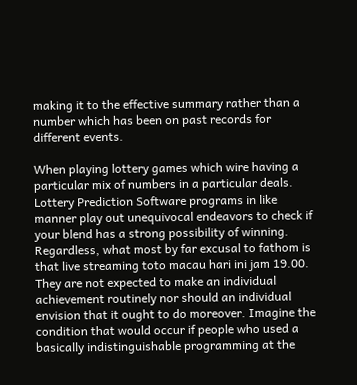making it to the effective summary rather than a number which has been on past records for different events.

When playing lottery games which wire having a particular mix of numbers in a particular deals. Lottery Prediction Software programs in like manner play out unequivocal endeavors to check if your blend has a strong possibility of winning. Regardless, what most by far excusal to fathom is that live streaming toto macau hari ini jam 19.00. They are not expected to make an individual achievement routinely nor should an individual envision that it ought to do moreover. Imagine the condition that would occur if people who used a basically indistinguishable programming at the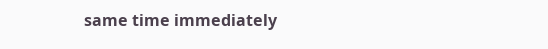same time immediately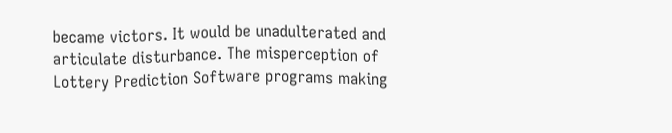became victors. It would be unadulterated and articulate disturbance. The misperception of Lottery Prediction Software programs making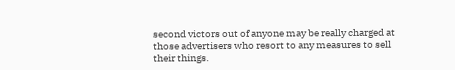second victors out of anyone may be really charged at those advertisers who resort to any measures to sell their things.